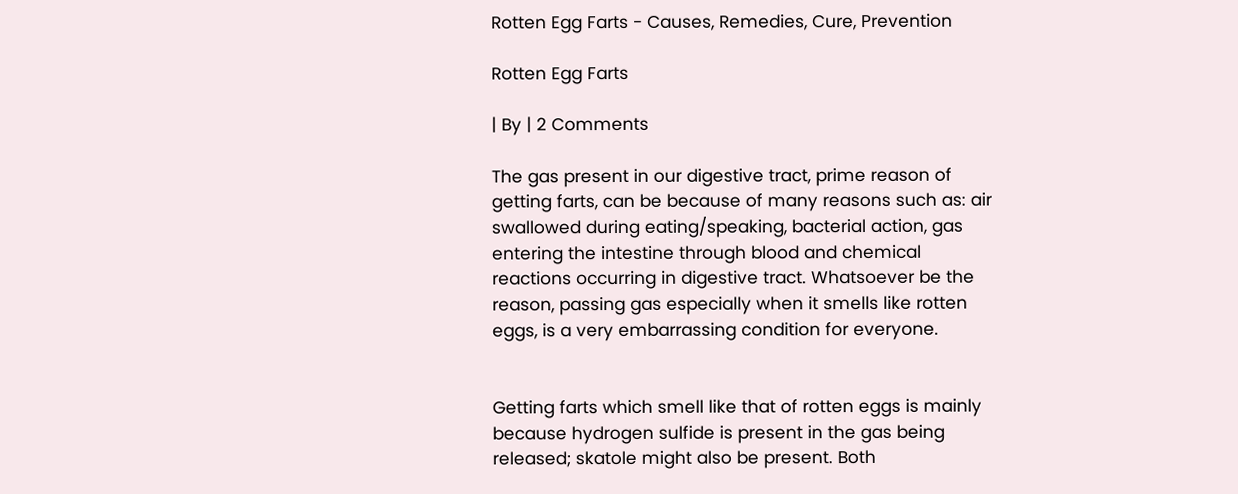Rotten Egg Farts - Causes, Remedies, Cure, Prevention

Rotten Egg Farts

| By | 2 Comments

The gas present in our digestive tract, prime reason of getting farts, can be because of many reasons such as: air swallowed during eating/speaking, bacterial action, gas entering the intestine through blood and chemical reactions occurring in digestive tract. Whatsoever be the reason, passing gas especially when it smells like rotten eggs, is a very embarrassing condition for everyone.


Getting farts which smell like that of rotten eggs is mainly because hydrogen sulfide is present in the gas being released; skatole might also be present. Both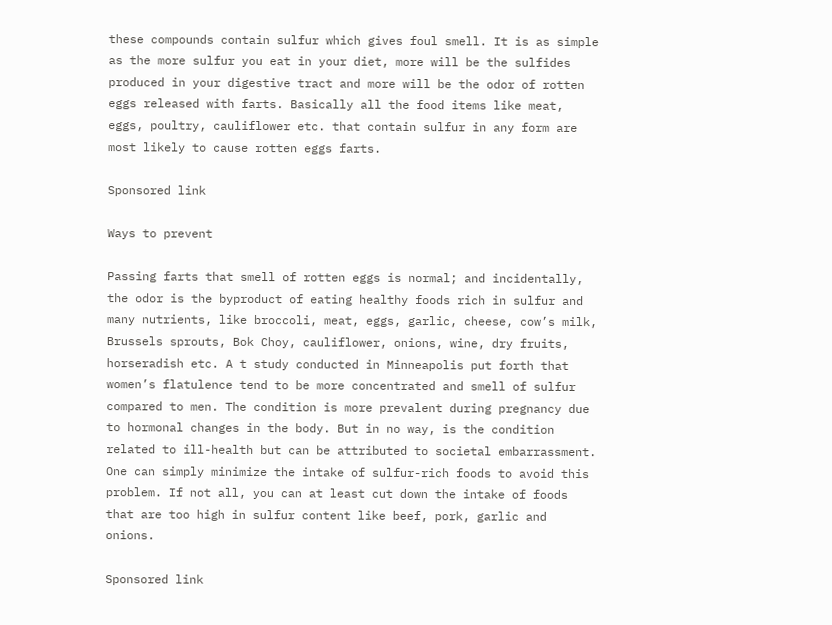these compounds contain sulfur which gives foul smell. It is as simple as the more sulfur you eat in your diet, more will be the sulfides produced in your digestive tract and more will be the odor of rotten eggs released with farts. Basically all the food items like meat, eggs, poultry, cauliflower etc. that contain sulfur in any form are most likely to cause rotten eggs farts.

Sponsored link

Ways to prevent

Passing farts that smell of rotten eggs is normal; and incidentally, the odor is the byproduct of eating healthy foods rich in sulfur and many nutrients, like broccoli, meat, eggs, garlic, cheese, cow’s milk, Brussels sprouts, Bok Choy, cauliflower, onions, wine, dry fruits, horseradish etc. A t study conducted in Minneapolis put forth that women’s flatulence tend to be more concentrated and smell of sulfur compared to men. The condition is more prevalent during pregnancy due to hormonal changes in the body. But in no way, is the condition related to ill-health but can be attributed to societal embarrassment.  One can simply minimize the intake of sulfur-rich foods to avoid this problem. If not all, you can at least cut down the intake of foods that are too high in sulfur content like beef, pork, garlic and onions.

Sponsored link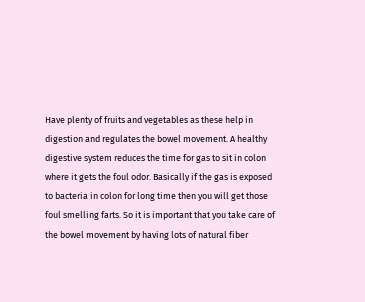Have plenty of fruits and vegetables as these help in digestion and regulates the bowel movement. A healthy digestive system reduces the time for gas to sit in colon where it gets the foul odor. Basically if the gas is exposed to bacteria in colon for long time then you will get those foul smelling farts. So it is important that you take care of the bowel movement by having lots of natural fiber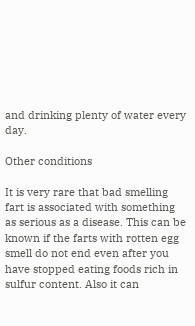and drinking plenty of water every day.

Other conditions

It is very rare that bad smelling fart is associated with something as serious as a disease. This can be known if the farts with rotten egg smell do not end even after you have stopped eating foods rich in sulfur content. Also it can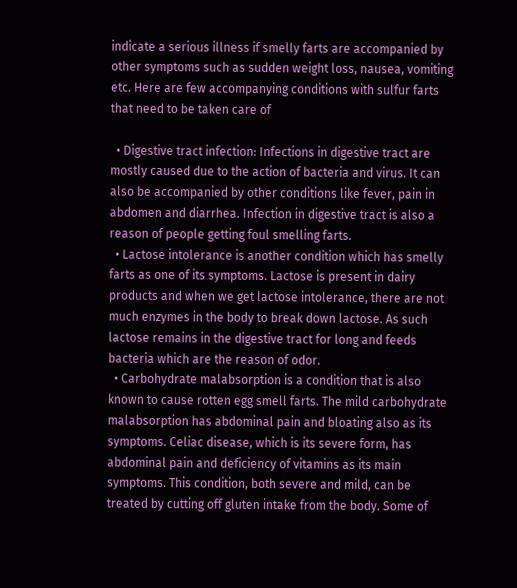indicate a serious illness if smelly farts are accompanied by other symptoms such as sudden weight loss, nausea, vomiting etc. Here are few accompanying conditions with sulfur farts that need to be taken care of

  • Digestive tract infection: Infections in digestive tract are mostly caused due to the action of bacteria and virus. It can also be accompanied by other conditions like fever, pain in abdomen and diarrhea. Infection in digestive tract is also a reason of people getting foul smelling farts.
  • Lactose intolerance is another condition which has smelly farts as one of its symptoms. Lactose is present in dairy products and when we get lactose intolerance, there are not much enzymes in the body to break down lactose. As such lactose remains in the digestive tract for long and feeds bacteria which are the reason of odor.
  • Carbohydrate malabsorption is a condition that is also known to cause rotten egg smell farts. The mild carbohydrate malabsorption has abdominal pain and bloating also as its symptoms. Celiac disease, which is its severe form, has abdominal pain and deficiency of vitamins as its main symptoms. This condition, both severe and mild, can be treated by cutting off gluten intake from the body. Some of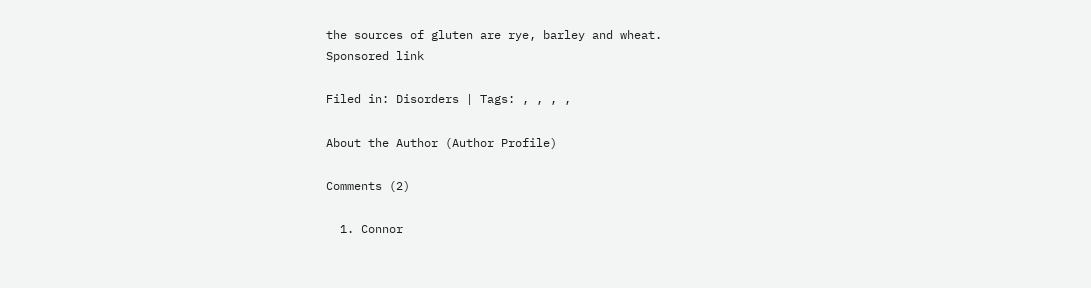the sources of gluten are rye, barley and wheat.
Sponsored link

Filed in: Disorders | Tags: , , , ,

About the Author (Author Profile)

Comments (2)

  1. Connor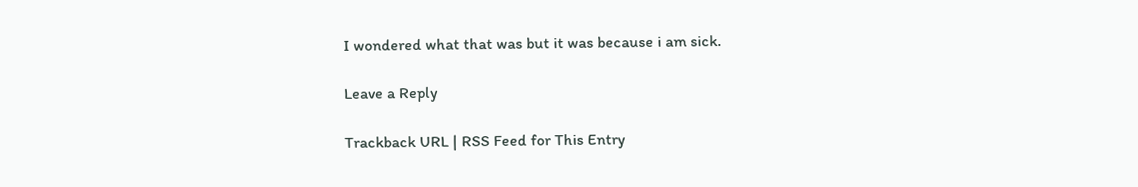I wondered what that was but it was because i am sick.

Leave a Reply

Trackback URL | RSS Feed for This Entry